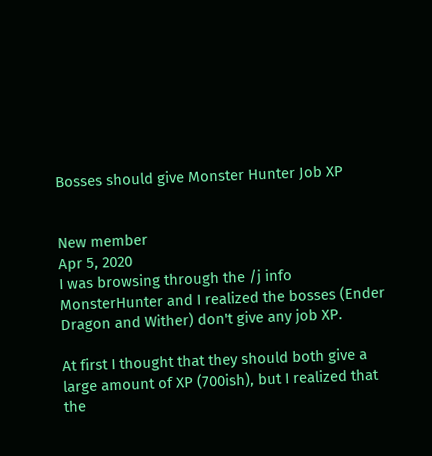Bosses should give Monster Hunter Job XP


New member
Apr 5, 2020
I was browsing through the /j info MonsterHunter and I realized the bosses (Ender Dragon and Wither) don't give any job XP.

At first I thought that they should both give a large amount of XP (700ish), but I realized that the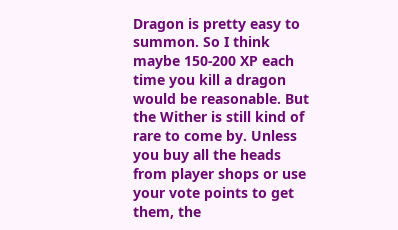Dragon is pretty easy to summon. So I think maybe 150-200 XP each time you kill a dragon would be reasonable. But the Wither is still kind of rare to come by. Unless you buy all the heads from player shops or use your vote points to get them, the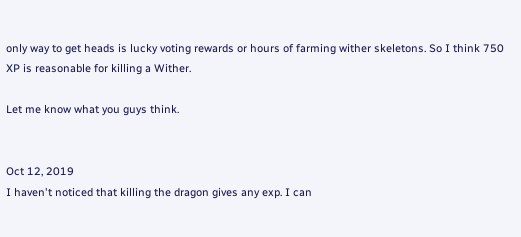only way to get heads is lucky voting rewards or hours of farming wither skeletons. So I think 750 XP is reasonable for killing a Wither.

Let me know what you guys think.


Oct 12, 2019
I haven't noticed that killing the dragon gives any exp. I can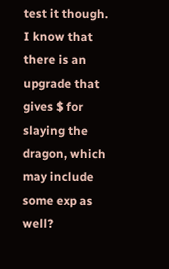test it though. I know that there is an upgrade that gives $ for slaying the dragon, which may include some exp as well?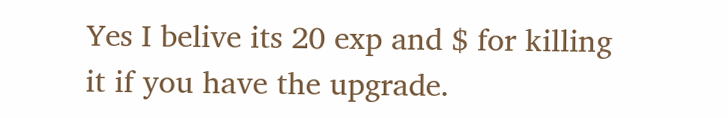Yes I belive its 20 exp and $ for killing it if you have the upgrade.